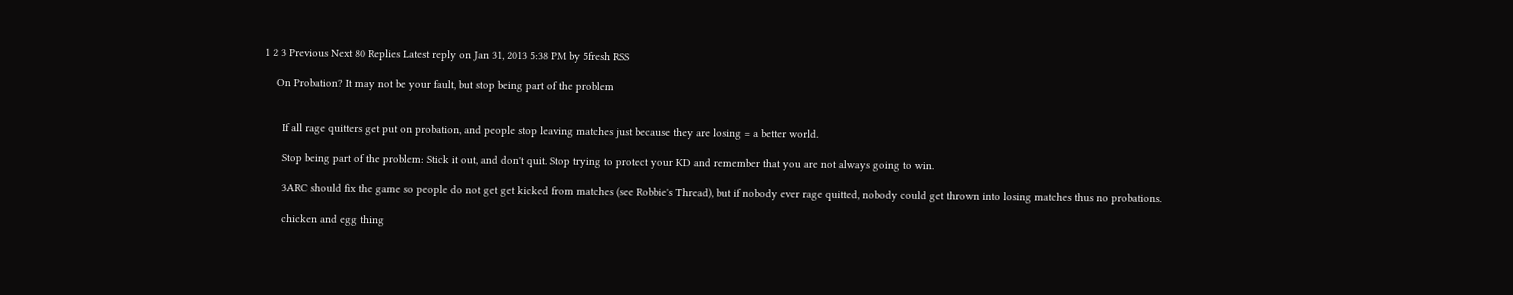1 2 3 Previous Next 80 Replies Latest reply on Jan 31, 2013 5:38 PM by 5fresh RSS

    On Probation? It may not be your fault, but stop being part of the problem


      If all rage quitters get put on probation, and people stop leaving matches just because they are losing = a better world.

      Stop being part of the problem: Stick it out, and don't quit. Stop trying to protect your KD and remember that you are not always going to win.

      3ARC should fix the game so people do not get get kicked from matches (see Robbie's Thread), but if nobody ever rage quitted, nobody could get thrown into losing matches thus no probations.

      chicken and egg thing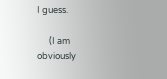I guess.

      (I am obviously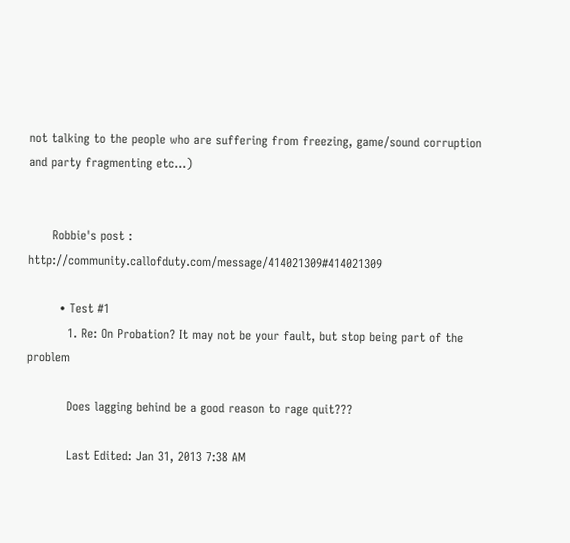not talking to the people who are suffering from freezing, game/sound corruption and party fragmenting etc...)


      Robbie's post : http://community.callofduty.com/message/414021309#414021309

        • Test #1
          1. Re: On Probation? It may not be your fault, but stop being part of the problem

          Does lagging behind be a good reason to rage quit???

          Last Edited: Jan 31, 2013 7:38 AM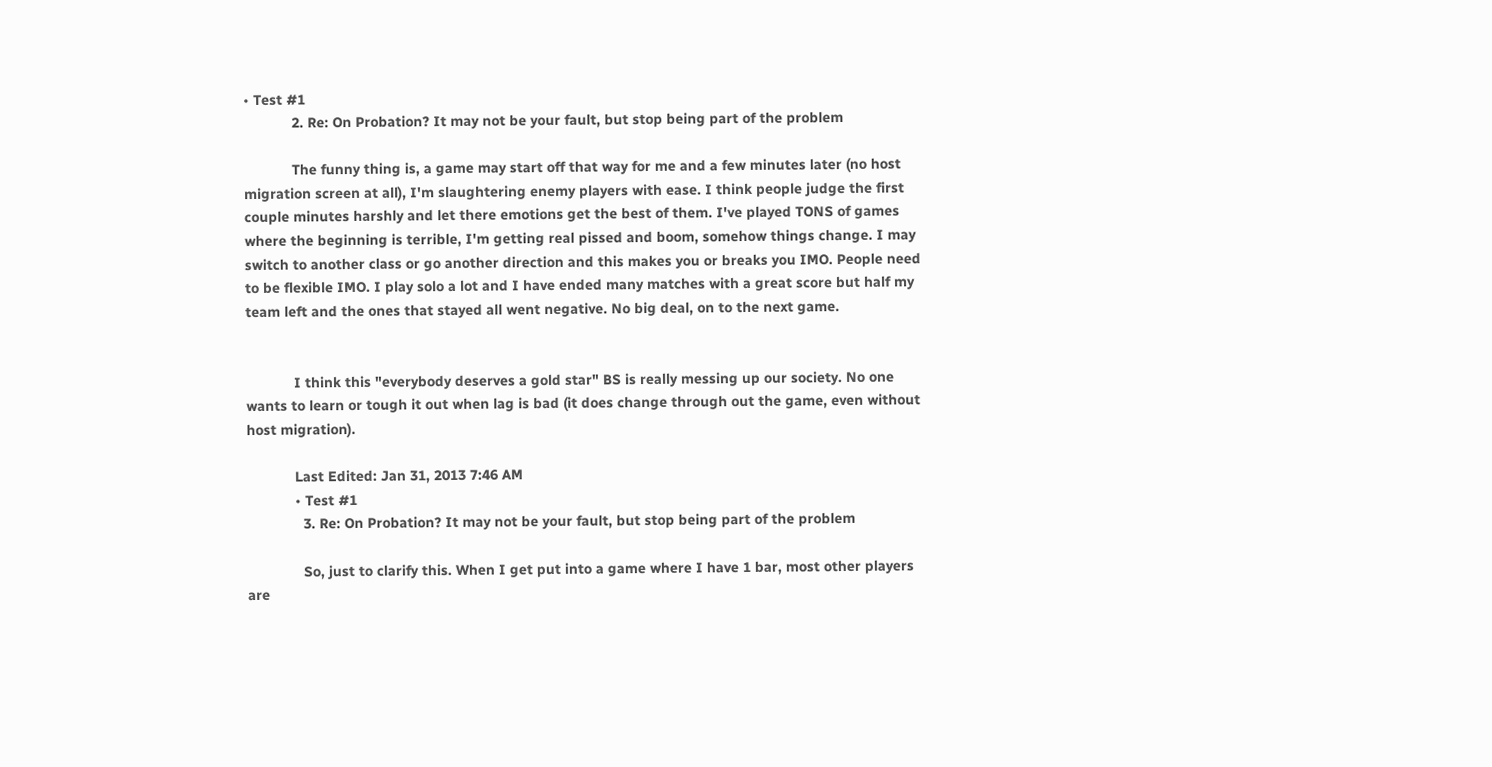• Test #1
            2. Re: On Probation? It may not be your fault, but stop being part of the problem

            The funny thing is, a game may start off that way for me and a few minutes later (no host migration screen at all), I'm slaughtering enemy players with ease. I think people judge the first couple minutes harshly and let there emotions get the best of them. I've played TONS of games where the beginning is terrible, I'm getting real pissed and boom, somehow things change. I may switch to another class or go another direction and this makes you or breaks you IMO. People need to be flexible IMO. I play solo a lot and I have ended many matches with a great score but half my team left and the ones that stayed all went negative. No big deal, on to the next game.


            I think this "everybody deserves a gold star" BS is really messing up our society. No one wants to learn or tough it out when lag is bad (it does change through out the game, even without host migration).

            Last Edited: Jan 31, 2013 7:46 AM
            • Test #1
              3. Re: On Probation? It may not be your fault, but stop being part of the problem

              So, just to clarify this. When I get put into a game where I have 1 bar, most other players are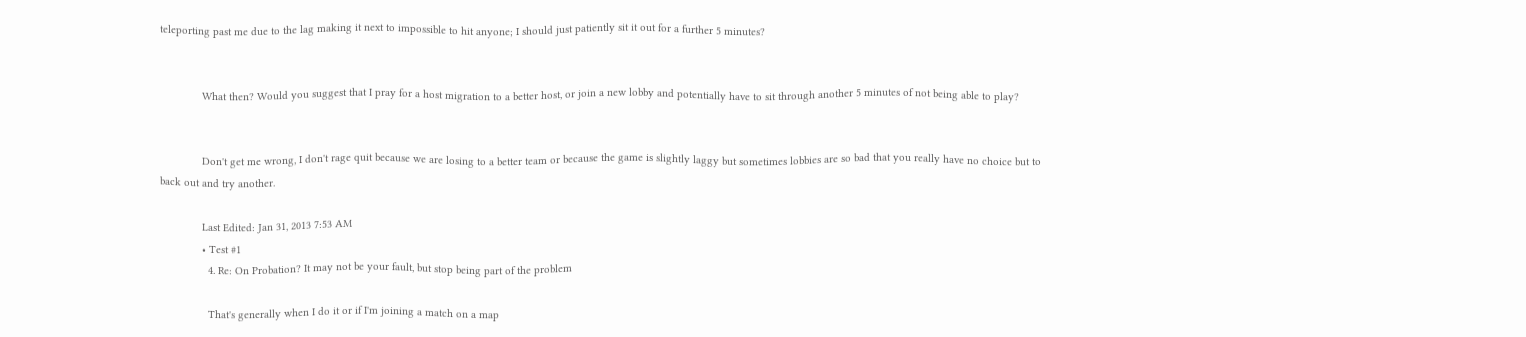teleporting past me due to the lag making it next to impossible to hit anyone; I should just patiently sit it out for a further 5 minutes?


              What then? Would you suggest that I pray for a host migration to a better host, or join a new lobby and potentially have to sit through another 5 minutes of not being able to play?


              Don't get me wrong, I don't rage quit because we are losing to a better team or because the game is slightly laggy but sometimes lobbies are so bad that you really have no choice but to back out and try another.

              Last Edited: Jan 31, 2013 7:53 AM
              • Test #1
                4. Re: On Probation? It may not be your fault, but stop being part of the problem

                That's generally when I do it or if I'm joining a match on a map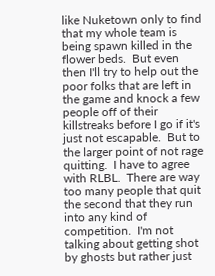like Nuketown only to find that my whole team is being spawn killed in the flower beds.  But even then I'll try to help out the poor folks that are left in the game and knock a few people off of their killstreaks before I go if it's just not escapable.  But to the larger point of not rage quitting.  I have to agree with RLBL.  There are way too many people that quit the second that they run into any kind of competition.  I'm not talking about getting shot by ghosts but rather just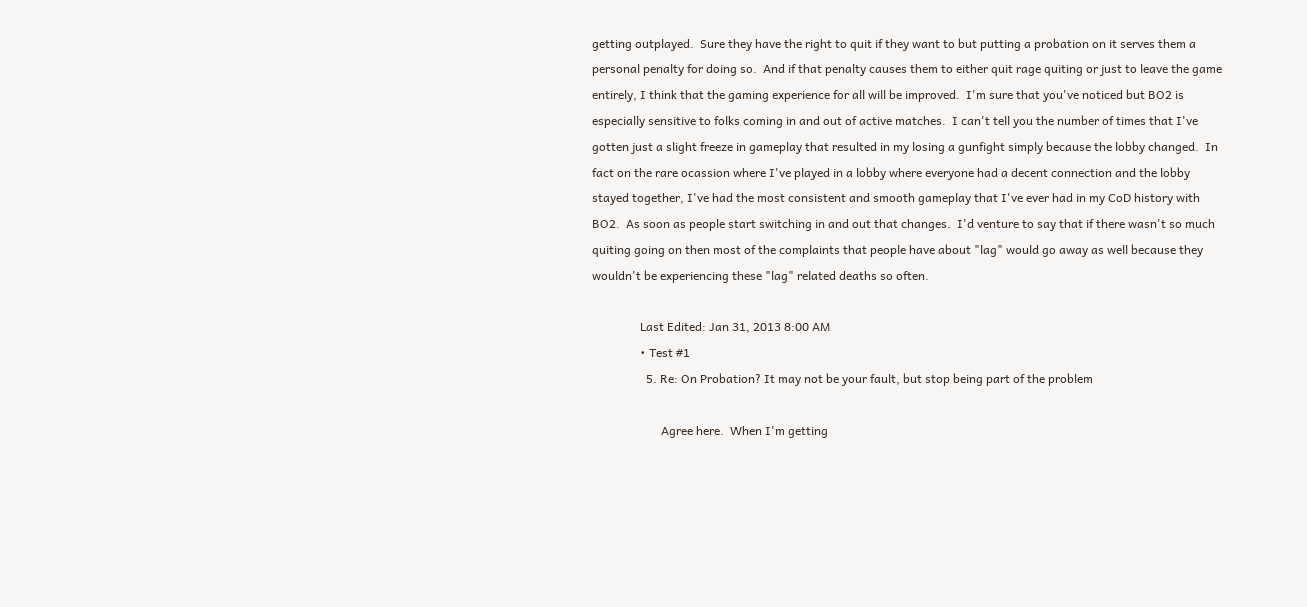getting outplayed.  Sure they have the right to quit if they want to but putting a probation on it serves them a personal penalty for doing so.  And if that penalty causes them to either quit rage quiting or just to leave the game entirely, I think that the gaming experience for all will be improved.  I'm sure that you've noticed but BO2 is especially sensitive to folks coming in and out of active matches.  I can't tell you the number of times that I've gotten just a slight freeze in gameplay that resulted in my losing a gunfight simply because the lobby changed.  In fact on the rare ocassion where I've played in a lobby where everyone had a decent connection and the lobby stayed together, I've had the most consistent and smooth gameplay that I've ever had in my CoD history with BO2.  As soon as people start switching in and out that changes.  I'd venture to say that if there wasn't so much quiting going on then most of the complaints that people have about "lag" would go away as well because they wouldn't be experiencing these "lag" related deaths so often.

                Last Edited: Jan 31, 2013 8:00 AM
                • Test #1
                  5. Re: On Probation? It may not be your fault, but stop being part of the problem

                       Agree here.  When I'm getting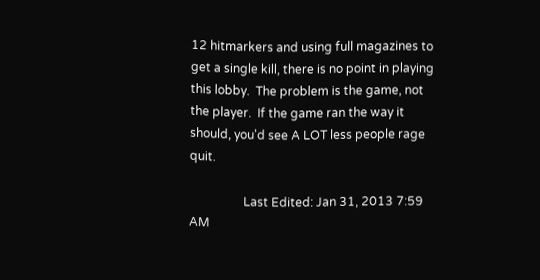12 hitmarkers and using full magazines to get a single kill, there is no point in playing this lobby.  The problem is the game, not the player.  If the game ran the way it should, you'd see A LOT less people rage quit.

                  Last Edited: Jan 31, 2013 7:59 AM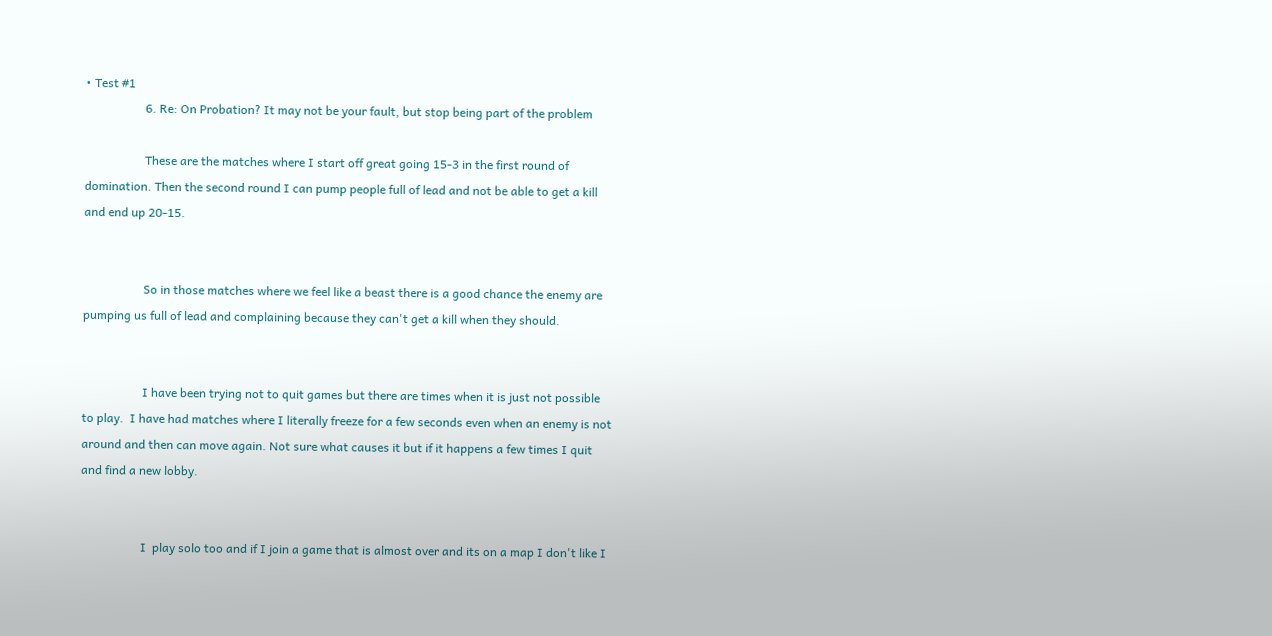• Test #1
                    6. Re: On Probation? It may not be your fault, but stop being part of the problem

                    These are the matches where I start off great going 15-3 in the first round of domination. Then the second round I can pump people full of lead and not be able to get a kill and end up 20-15.


                    So in those matches where we feel like a beast there is a good chance the enemy are pumping us full of lead and complaining because they can't get a kill when they should.


                    I have been trying not to quit games but there are times when it is just not possible to play.  I have had matches where I literally freeze for a few seconds even when an enemy is not around and then can move again. Not sure what causes it but if it happens a few times I quit and find a new lobby.


                    I  play solo too and if I join a game that is almost over and its on a map I don't like I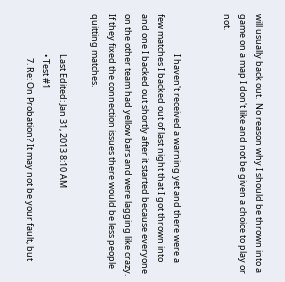will usually back out.  No reason why I should be thrown into a game on a map I don't like and not be given a choice to play or not.


                    I haven't received a warning yet and there were a few matches I backed out of last night that I got thrown into and one I backed out shortly after it started because everyone on the other team had yellow bars and were lagging like crazy.  If they fixed the connection issues there would be less people quitting matches.

                    Last Edited: Jan 31, 2013 8:10 AM
                    • Test #1
                      7. Re: On Probation? It may not be your fault, but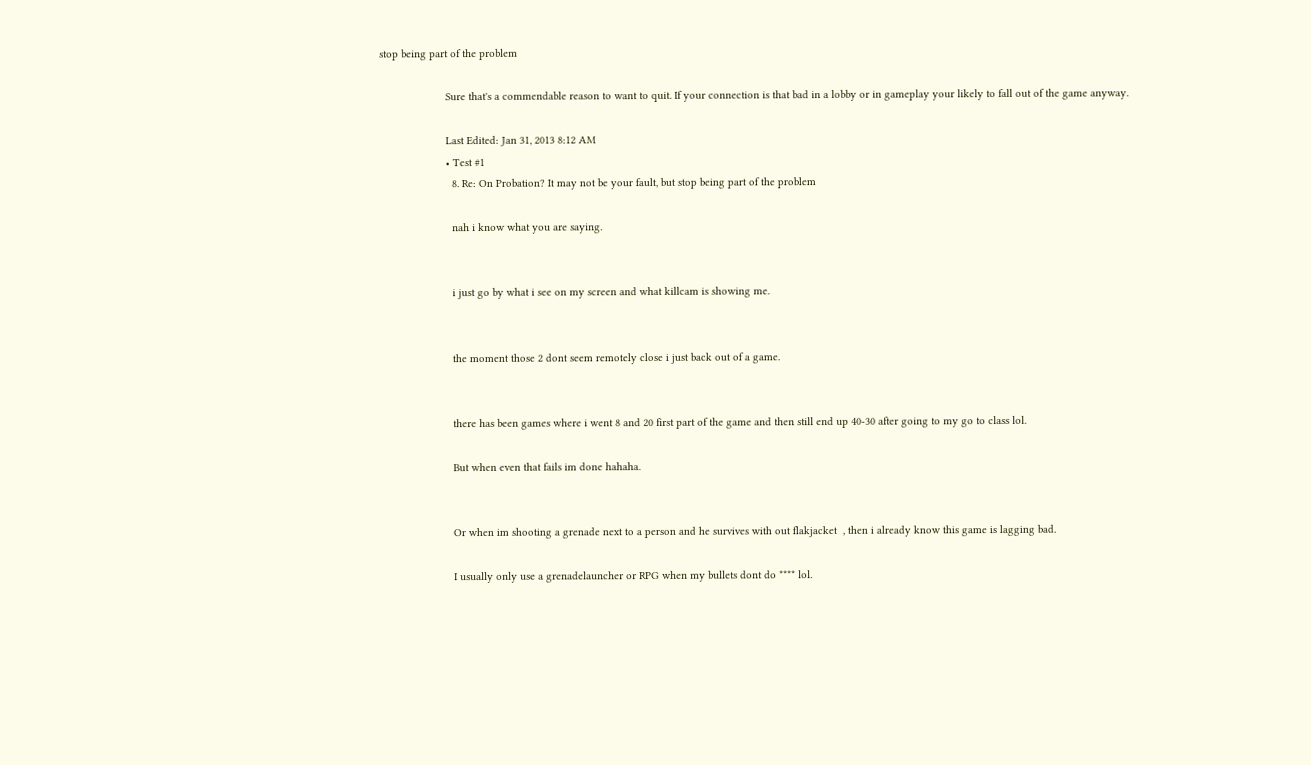stop being part of the problem

                      Sure that's a commendable reason to want to quit. If your connection is that bad in a lobby or in gameplay your likely to fall out of the game anyway.

                      Last Edited: Jan 31, 2013 8:12 AM
                      • Test #1
                        8. Re: On Probation? It may not be your fault, but stop being part of the problem

                        nah i know what you are saying.


                        i just go by what i see on my screen and what killcam is showing me.


                        the moment those 2 dont seem remotely close i just back out of a game.


                        there has been games where i went 8 and 20 first part of the game and then still end up 40-30 after going to my go to class lol.

                        But when even that fails im done hahaha.


                        Or when im shooting a grenade next to a person and he survives with out flakjacket  , then i already know this game is lagging bad.

                        I usually only use a grenadelauncher or RPG when my bullets dont do **** lol.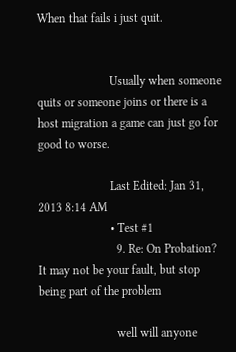When that fails i just quit.


                        Usually when someone quits or someone joins or there is a host migration a game can just go for good to worse.

                        Last Edited: Jan 31, 2013 8:14 AM
                        • Test #1
                          9. Re: On Probation? It may not be your fault, but stop being part of the problem

                          well will anyone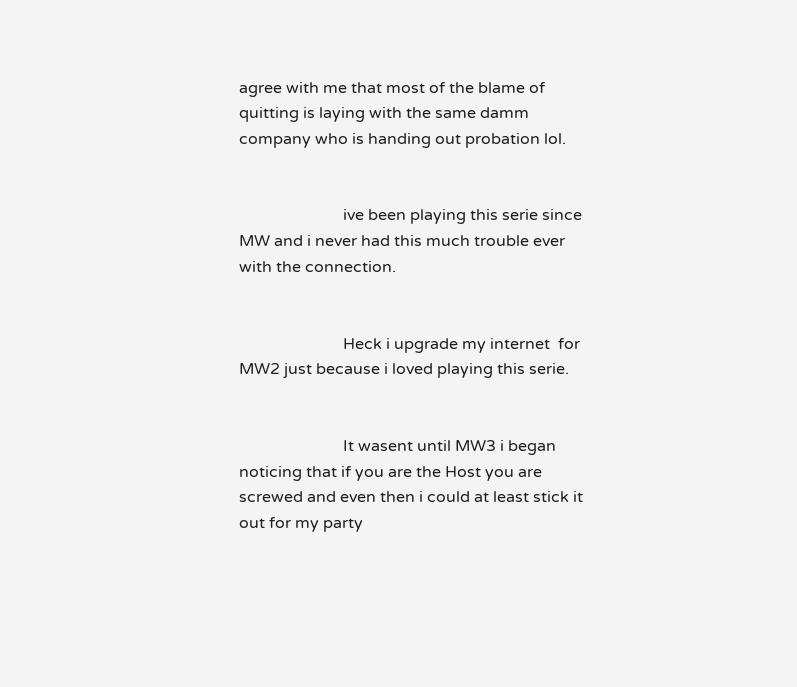agree with me that most of the blame of quitting is laying with the same damm company who is handing out probation lol.


                          ive been playing this serie since MW and i never had this much trouble ever with the connection.


                          Heck i upgrade my internet  for MW2 just because i loved playing this serie.


                          It wasent until MW3 i began noticing that if you are the Host you are screwed and even then i could at least stick it out for my party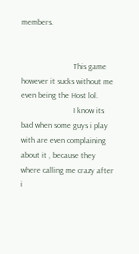members.


                          This game however it sucks without me even being the Host lol.
                          I know its bad when some guys i play with are even complaining about it , because they where calling me crazy after i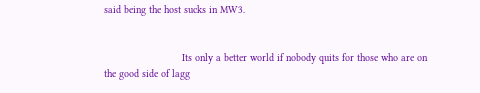said being the host sucks in MW3.


                          Its only a better world if nobody quits for those who are on the good side of lagg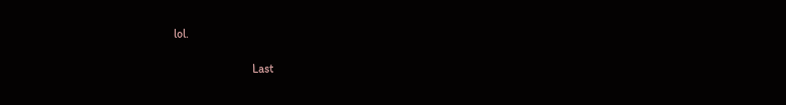lol.

                          Last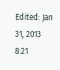Edited: Jan 31, 2013 8:21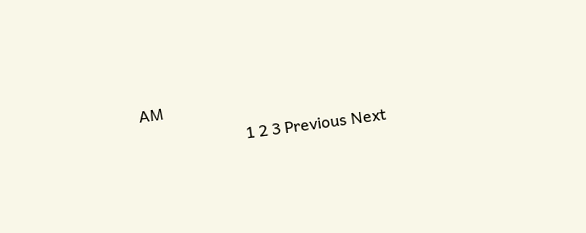AM
                          1 2 3 Previous Next